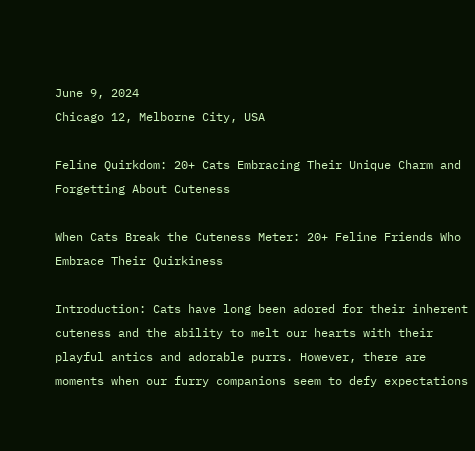June 9, 2024
Chicago 12, Melborne City, USA

Feline Quirkdom: 20+ Cats Embracing Their Unique Charm and Forgetting About Cuteness

When Cats Break the Cuteness Meter: 20+ Feline Friends Who Embrace Their Quirkiness

Introduction: Cats have long been adored for their inherent cuteness and the ability to melt our hearts with their playful antics and adorable purrs. However, there are moments when our furry companions seem to defy expectations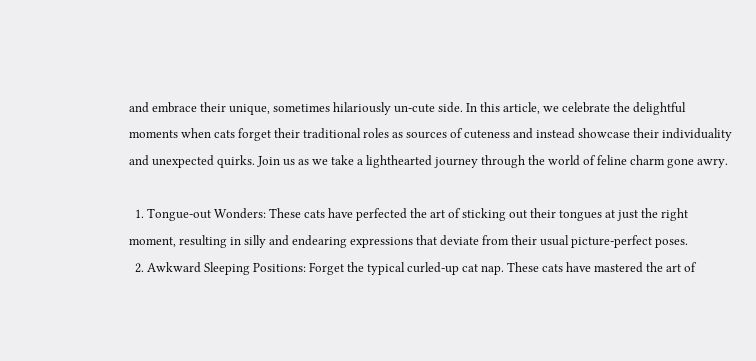and embrace their unique, sometimes hilariously un-cute side. In this article, we celebrate the delightful moments when cats forget their traditional roles as sources of cuteness and instead showcase their individuality and unexpected quirks. Join us as we take a lighthearted journey through the world of feline charm gone awry.

  1. Tongue-out Wonders: These cats have perfected the art of sticking out their tongues at just the right moment, resulting in silly and endearing expressions that deviate from their usual picture-perfect poses.
  2. Awkward Sleeping Positions: Forget the typical curled-up cat nap. These cats have mastered the art of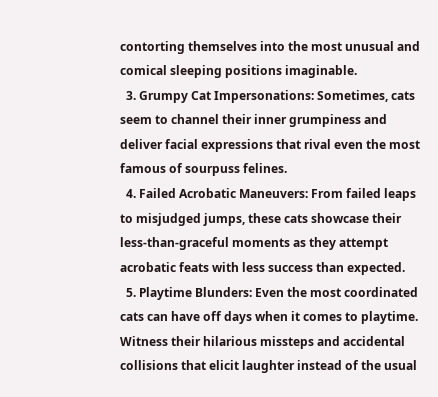contorting themselves into the most unusual and comical sleeping positions imaginable.
  3. Grumpy Cat Impersonations: Sometimes, cats seem to channel their inner grumpiness and deliver facial expressions that rival even the most famous of sourpuss felines.
  4. Failed Acrobatic Maneuvers: From failed leaps to misjudged jumps, these cats showcase their less-than-graceful moments as they attempt acrobatic feats with less success than expected.
  5. Playtime Blunders: Even the most coordinated cats can have off days when it comes to playtime. Witness their hilarious missteps and accidental collisions that elicit laughter instead of the usual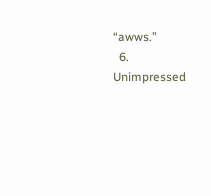“awws.”
  6. Unimpressed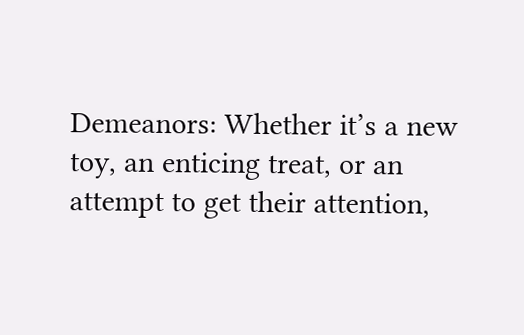Demeanors: Whether it’s a new toy, an enticing treat, or an attempt to get their attention,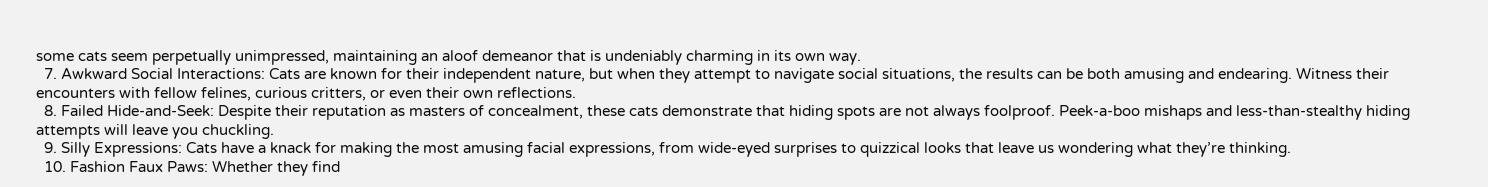some cats seem perpetually unimpressed, maintaining an aloof demeanor that is undeniably charming in its own way.
  7. Awkward Social Interactions: Cats are known for their independent nature, but when they attempt to navigate social situations, the results can be both amusing and endearing. Witness their encounters with fellow felines, curious critters, or even their own reflections.
  8. Failed Hide-and-Seek: Despite their reputation as masters of concealment, these cats demonstrate that hiding spots are not always foolproof. Peek-a-boo mishaps and less-than-stealthy hiding attempts will leave you chuckling.
  9. Silly Expressions: Cats have a knack for making the most amusing facial expressions, from wide-eyed surprises to quizzical looks that leave us wondering what they’re thinking.
  10. Fashion Faux Paws: Whether they find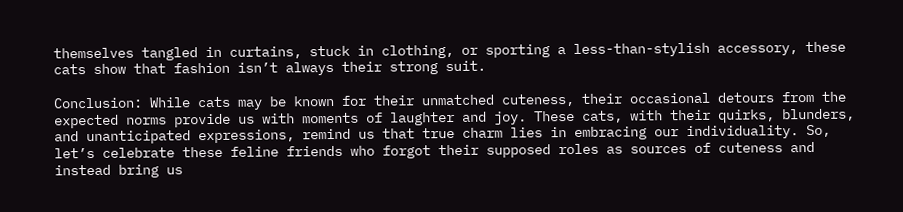themselves tangled in curtains, stuck in clothing, or sporting a less-than-stylish accessory, these cats show that fashion isn’t always their strong suit.

Conclusion: While cats may be known for their unmatched cuteness, their occasional detours from the expected norms provide us with moments of laughter and joy. These cats, with their quirks, blunders, and unanticipated expressions, remind us that true charm lies in embracing our individuality. So, let’s celebrate these feline friends who forgot their supposed roles as sources of cuteness and instead bring us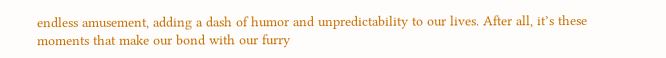endless amusement, adding a dash of humor and unpredictability to our lives. After all, it’s these moments that make our bond with our furry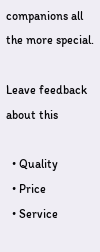companions all the more special.

Leave feedback about this

  • Quality
  • Price
  • Service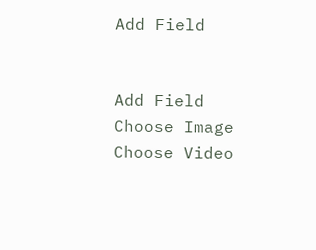Add Field


Add Field
Choose Image
Choose Video